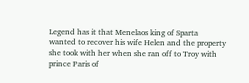Legend has it that Menelaos king of Sparta wanted to recover his wife Helen and the property she took with her when she ran off to Troy with prince Paris of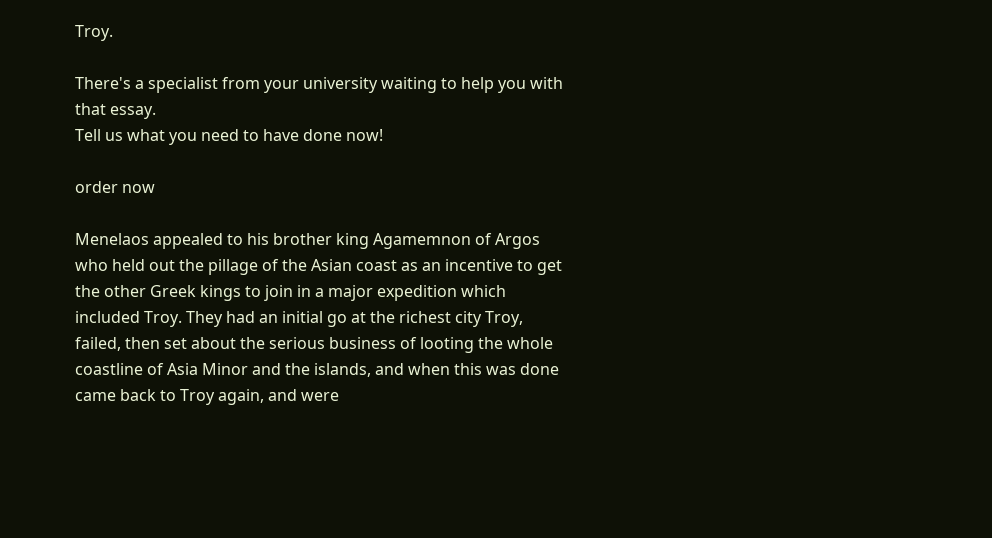Troy.

There's a specialist from your university waiting to help you with that essay.
Tell us what you need to have done now!

order now

Menelaos appealed to his brother king Agamemnon of Argos who held out the pillage of the Asian coast as an incentive to get the other Greek kings to join in a major expedition which included Troy. They had an initial go at the richest city Troy, failed, then set about the serious business of looting the whole coastline of Asia Minor and the islands, and when this was done came back to Troy again, and were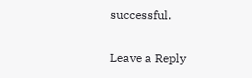successful.

Leave a Reply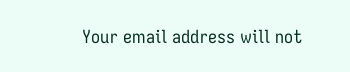Your email address will not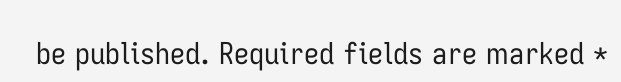be published. Required fields are marked *